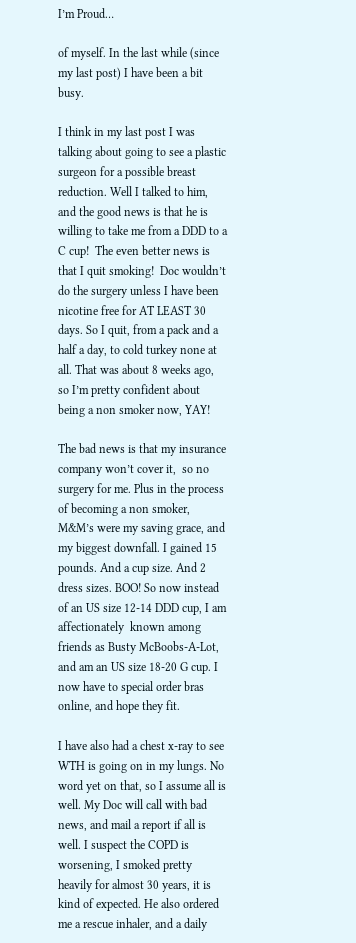I’m Proud…

of myself. In the last while (since my last post) I have been a bit busy.

I think in my last post I was talking about going to see a plastic surgeon for a possible breast reduction. Well I talked to him, and the good news is that he is willing to take me from a DDD to a C cup!  The even better news is that I quit smoking!  Doc wouldn’t do the surgery unless I have been nicotine free for AT LEAST 30 days. So I quit, from a pack and a half a day, to cold turkey none at all. That was about 8 weeks ago, so I’m pretty confident about being a non smoker now, YAY!

The bad news is that my insurance company won’t cover it,  so no surgery for me. Plus in the process of becoming a non smoker, M&M’s were my saving grace, and my biggest downfall. I gained 15 pounds. And a cup size. And 2 dress sizes. BOO! So now instead of an US size 12-14 DDD cup, I am affectionately  known among friends as Busty McBoobs-A-Lot, and am an US size 18-20 G cup. I now have to special order bras online, and hope they fit.

I have also had a chest x-ray to see WTH is going on in my lungs. No word yet on that, so I assume all is well. My Doc will call with bad news, and mail a report if all is well. I suspect the COPD is worsening, I smoked pretty heavily for almost 30 years, it is kind of expected. He also ordered me a rescue inhaler, and a daily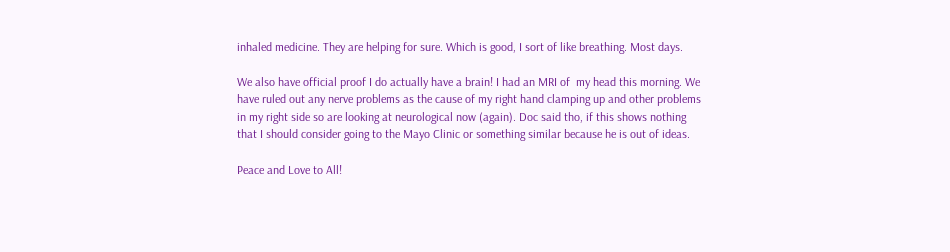inhaled medicine. They are helping for sure. Which is good, I sort of like breathing. Most days.

We also have official proof I do actually have a brain! I had an MRI of  my head this morning. We have ruled out any nerve problems as the cause of my right hand clamping up and other problems in my right side so are looking at neurological now (again). Doc said tho, if this shows nothing that I should consider going to the Mayo Clinic or something similar because he is out of ideas.

Peace and Love to All!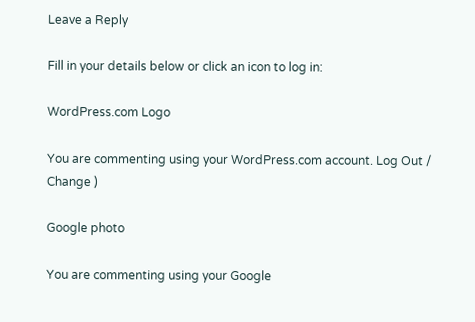Leave a Reply

Fill in your details below or click an icon to log in:

WordPress.com Logo

You are commenting using your WordPress.com account. Log Out /  Change )

Google photo

You are commenting using your Google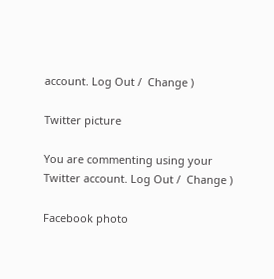account. Log Out /  Change )

Twitter picture

You are commenting using your Twitter account. Log Out /  Change )

Facebook photo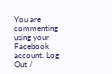You are commenting using your Facebook account. Log Out /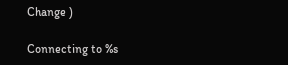Change )

Connecting to %s